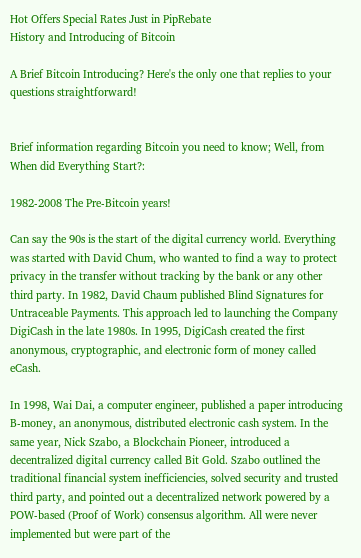Hot Offers Special Rates Just in PipRebate
History and Introducing of Bitcoin

A Brief Bitcoin Introducing? Here's the only one that replies to your questions straightforward!


Brief information regarding Bitcoin you need to know; Well, from When did Everything Start?:

1982-2008 The Pre-Bitcoin years!

Can say the 90s is the start of the digital currency world. Everything was started with David Chum, who wanted to find a way to protect privacy in the transfer without tracking by the bank or any other third party. In 1982, David Chaum published Blind Signatures for Untraceable Payments. This approach led to launching the Company DigiCash in the late 1980s. In 1995, DigiCash created the first anonymous, cryptographic, and electronic form of money called eCash.

In 1998, Wai Dai, a computer engineer, published a paper introducing B-money, an anonymous, distributed electronic cash system. In the same year, Nick Szabo, a Blockchain Pioneer, introduced a decentralized digital currency called Bit Gold. Szabo outlined the traditional financial system inefficiencies, solved security and trusted third party, and pointed out a decentralized network powered by a POW-based (Proof of Work) consensus algorithm. All were never implemented but were part of the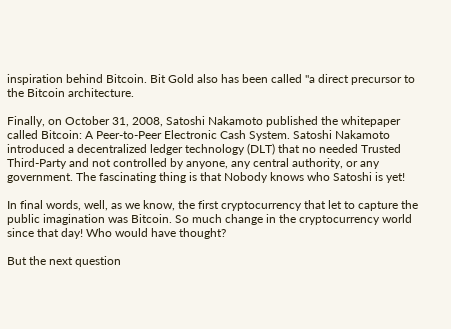inspiration behind Bitcoin. Bit Gold also has been called "a direct precursor to the Bitcoin architecture.

Finally, on October 31, 2008, Satoshi Nakamoto published the whitepaper called Bitcoin: A Peer-to-Peer Electronic Cash System. Satoshi Nakamoto introduced a decentralized ledger technology (DLT) that no needed Trusted Third-Party and not controlled by anyone, any central authority, or any government. The fascinating thing is that Nobody knows who Satoshi is yet!

In final words, well, as we know, the first cryptocurrency that let to capture the public imagination was Bitcoin. So much change in the cryptocurrency world since that day! Who would have thought?

But the next question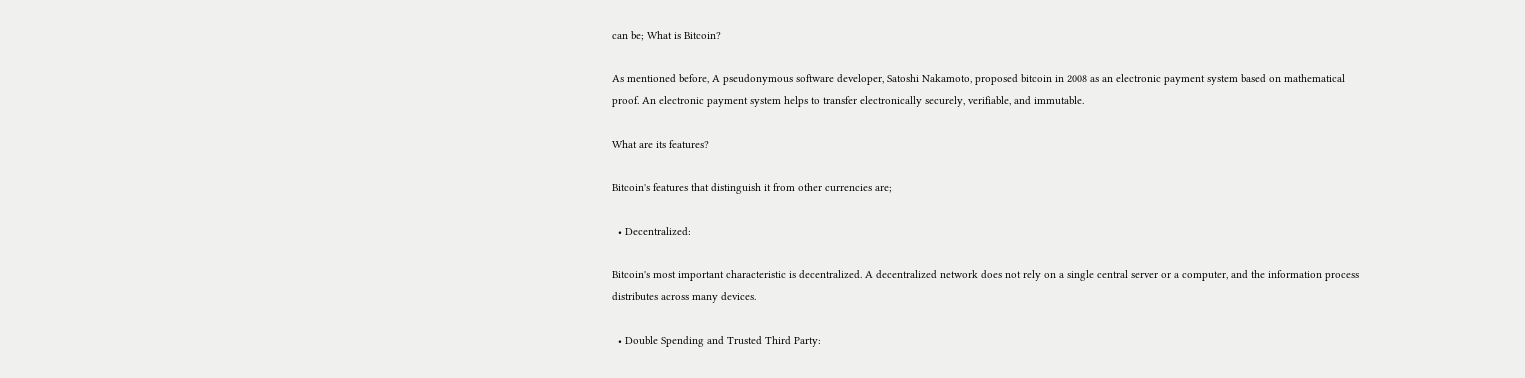can be; What is Bitcoin?

As mentioned before, A pseudonymous software developer, Satoshi Nakamoto, proposed bitcoin in 2008 as an electronic payment system based on mathematical proof. An electronic payment system helps to transfer electronically securely, verifiable, and immutable.

What are its features?

Bitcoin's features that distinguish it from other currencies are;

  • Decentralized:

Bitcoin's most important characteristic is decentralized. A decentralized network does not rely on a single central server or a computer, and the information process distributes across many devices.

  • Double Spending and Trusted Third Party: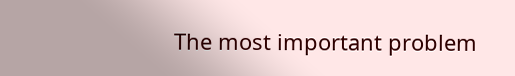The most important problem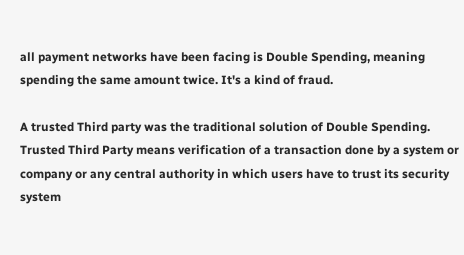all payment networks have been facing is Double Spending, meaning spending the same amount twice. It's a kind of fraud.

A trusted Third party was the traditional solution of Double Spending. Trusted Third Party means verification of a transaction done by a system or company or any central authority in which users have to trust its security system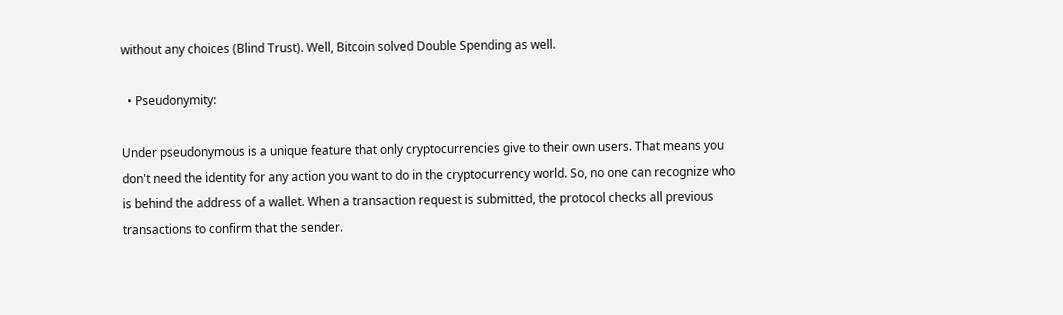without any choices (Blind Trust). Well, Bitcoin solved Double Spending as well.

  • Pseudonymity:

Under pseudonymous is a unique feature that only cryptocurrencies give to their own users. That means you don't need the identity for any action you want to do in the cryptocurrency world. So, no one can recognize who is behind the address of a wallet. When a transaction request is submitted, the protocol checks all previous transactions to confirm that the sender.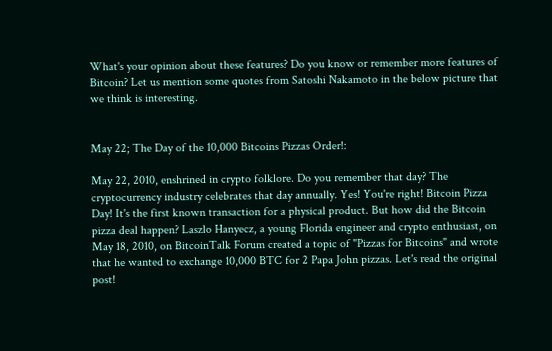What's your opinion about these features? Do you know or remember more features of Bitcoin? Let us mention some quotes from Satoshi Nakamoto in the below picture that we think is interesting.


May 22; The Day of the 10,000 Bitcoins Pizzas Order!:

May 22, 2010, enshrined in crypto folklore. Do you remember that day? The cryptocurrency industry celebrates that day annually. Yes! You're right! Bitcoin Pizza Day! It's the first known transaction for a physical product. But how did the Bitcoin pizza deal happen? Laszlo Hanyecz, a young Florida engineer and crypto enthusiast, on May 18, 2010, on BitcoinTalk Forum created a topic of "Pizzas for Bitcoins" and wrote that he wanted to exchange 10,000 BTC for 2 Papa John pizzas. Let's read the original post!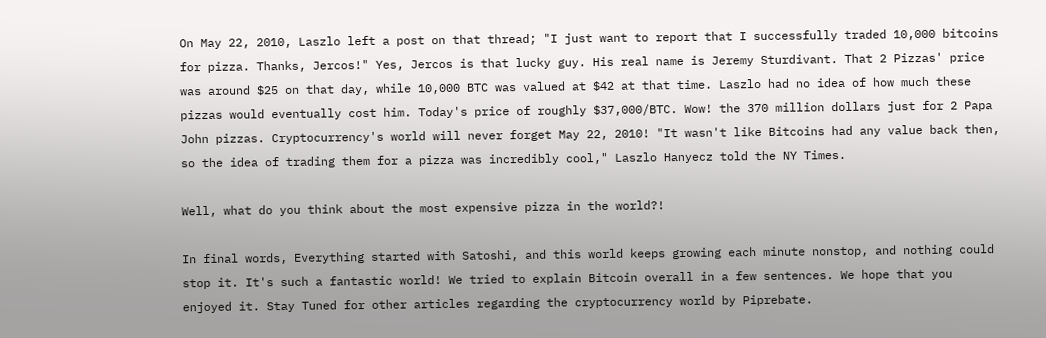On May 22, 2010, Laszlo left a post on that thread; "I just want to report that I successfully traded 10,000 bitcoins for pizza. Thanks, Jercos!" Yes, Jercos is that lucky guy. His real name is Jeremy Sturdivant. That 2 Pizzas' price was around $25 on that day, while 10,000 BTC was valued at $42 at that time. Laszlo had no idea of how much these pizzas would eventually cost him. Today's price of roughly $37,000/BTC. Wow! the 370 million dollars just for 2 Papa John pizzas. Cryptocurrency's world will never forget May 22, 2010! "It wasn't like Bitcoins had any value back then, so the idea of trading them for a pizza was incredibly cool," Laszlo Hanyecz told the NY Times.

Well, what do you think about the most expensive pizza in the world?!

In final words, Everything started with Satoshi, and this world keeps growing each minute nonstop, and nothing could stop it. It's such a fantastic world! We tried to explain Bitcoin overall in a few sentences. We hope that you enjoyed it. Stay Tuned for other articles regarding the cryptocurrency world by Piprebate.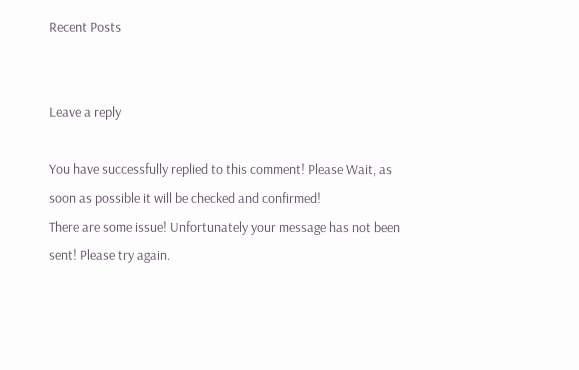Recent Posts


Leave a reply

You have successfully replied to this comment! Please Wait, as soon as possible it will be checked and confirmed!
There are some issue! Unfortunately your message has not been sent! Please try again.